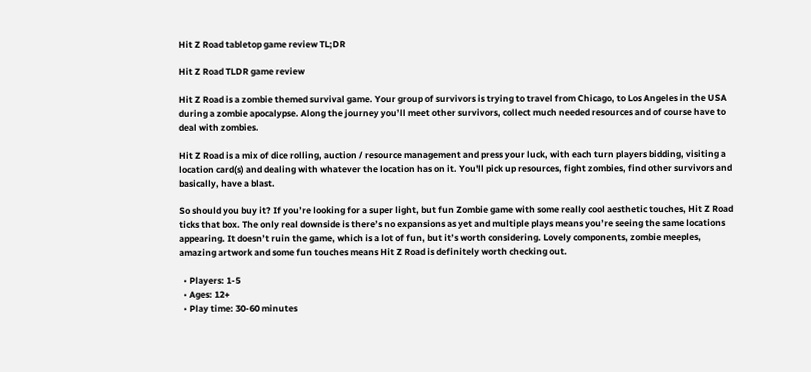Hit Z Road tabletop game review TL;DR

Hit Z Road TLDR game review

Hit Z Road is a zombie themed survival game. Your group of survivors is trying to travel from Chicago, to Los Angeles in the USA during a zombie apocalypse. Along the journey you’ll meet other survivors, collect much needed resources and of course have to deal with zombies.

Hit Z Road is a mix of dice rolling, auction / resource management and press your luck, with each turn players bidding, visiting a location card(s) and dealing with whatever the location has on it. You'll pick up resources, fight zombies, find other survivors and basically, have a blast.

So should you buy it? If you’re looking for a super light, but fun Zombie game with some really cool aesthetic touches, Hit Z Road ticks that box. The only real downside is there’s no expansions as yet and multiple plays means you’re seeing the same locations appearing. It doesn’t ruin the game, which is a lot of fun, but it’s worth considering. Lovely components, zombie meeples, amazing artwork and some fun touches means Hit Z Road is definitely worth checking out.

  • Players: 1-5
  • Ages: 12+
  • Play time: 30-60 minutes